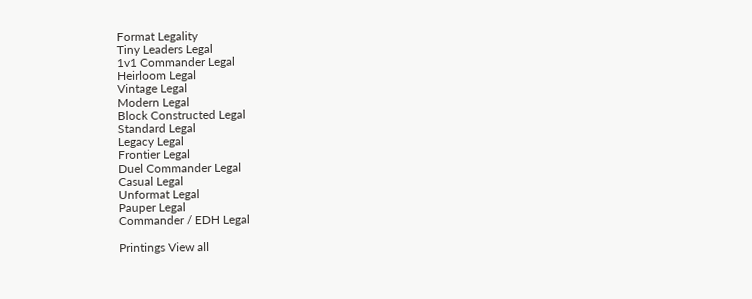Format Legality
Tiny Leaders Legal
1v1 Commander Legal
Heirloom Legal
Vintage Legal
Modern Legal
Block Constructed Legal
Standard Legal
Legacy Legal
Frontier Legal
Duel Commander Legal
Casual Legal
Unformat Legal
Pauper Legal
Commander / EDH Legal

Printings View all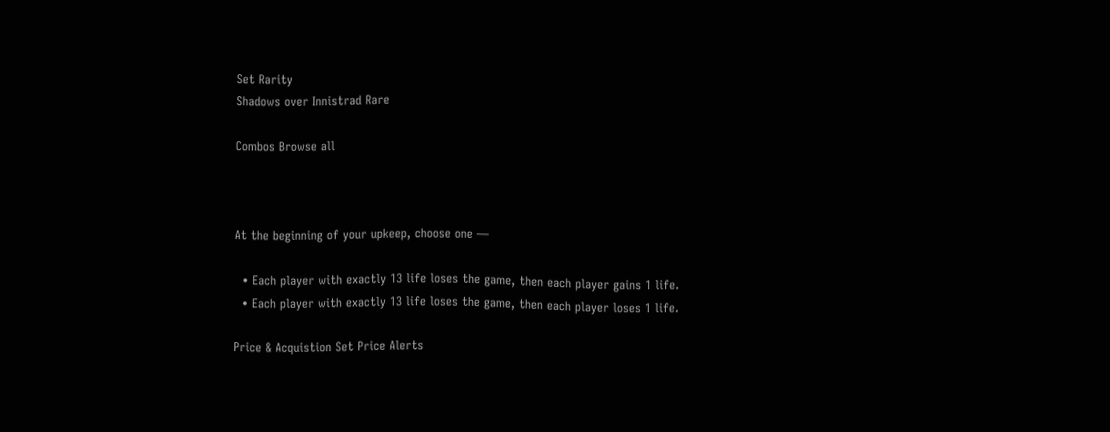Set Rarity
Shadows over Innistrad Rare

Combos Browse all



At the beginning of your upkeep, choose one —

  • Each player with exactly 13 life loses the game, then each player gains 1 life.
  • Each player with exactly 13 life loses the game, then each player loses 1 life.

Price & Acquistion Set Price Alerts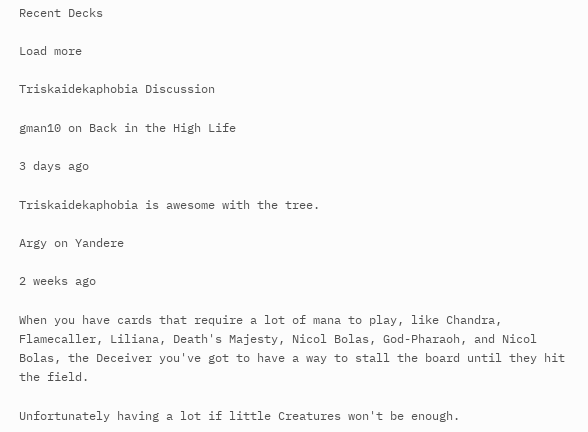Recent Decks

Load more

Triskaidekaphobia Discussion

gman10 on Back in the High Life

3 days ago

Triskaidekaphobia is awesome with the tree.

Argy on Yandere

2 weeks ago

When you have cards that require a lot of mana to play, like Chandra, Flamecaller, Liliana, Death's Majesty, Nicol Bolas, God-Pharaoh, and Nicol Bolas, the Deceiver you've got to have a way to stall the board until they hit the field.

Unfortunately having a lot if little Creatures won't be enough.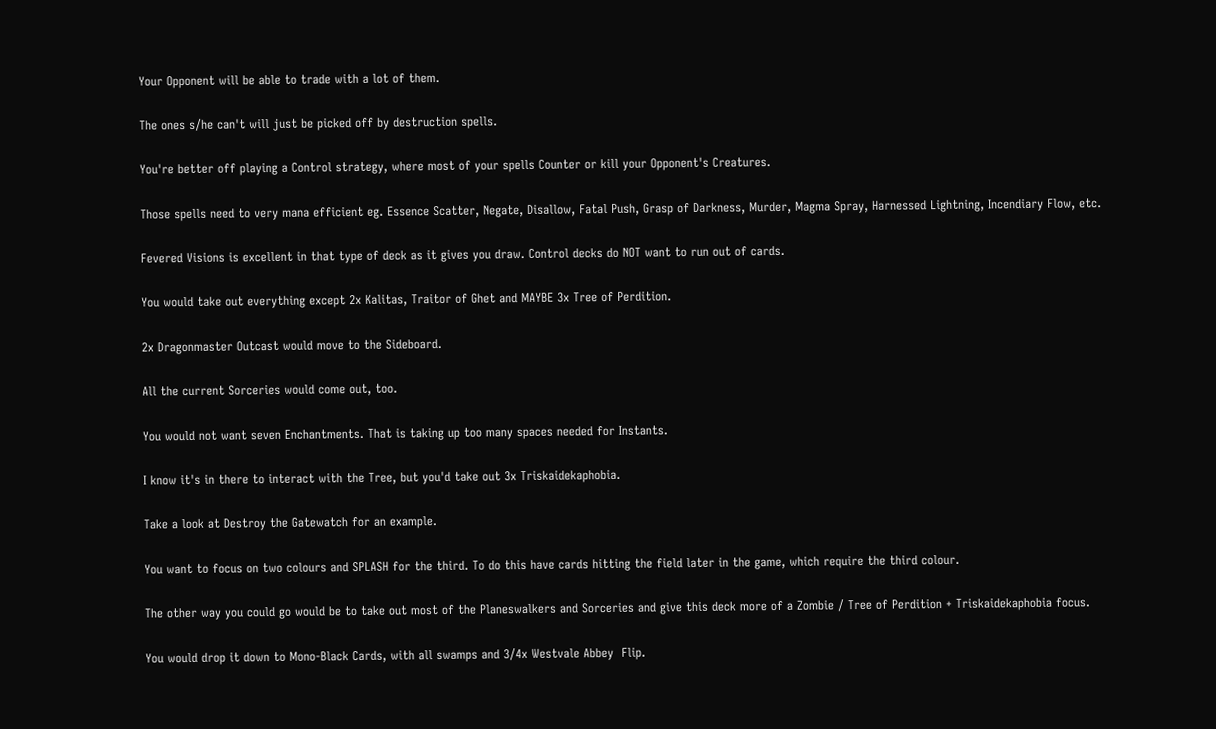Your Opponent will be able to trade with a lot of them.

The ones s/he can't will just be picked off by destruction spells.

You're better off playing a Control strategy, where most of your spells Counter or kill your Opponent's Creatures.

Those spells need to very mana efficient eg. Essence Scatter, Negate, Disallow, Fatal Push, Grasp of Darkness, Murder, Magma Spray, Harnessed Lightning, Incendiary Flow, etc.

Fevered Visions is excellent in that type of deck as it gives you draw. Control decks do NOT want to run out of cards.

You would take out everything except 2x Kalitas, Traitor of Ghet and MAYBE 3x Tree of Perdition.

2x Dragonmaster Outcast would move to the Sideboard.

All the current Sorceries would come out, too.

You would not want seven Enchantments. That is taking up too many spaces needed for Instants.

I know it's in there to interact with the Tree, but you'd take out 3x Triskaidekaphobia.

Take a look at Destroy the Gatewatch for an example.

You want to focus on two colours and SPLASH for the third. To do this have cards hitting the field later in the game, which require the third colour.

The other way you could go would be to take out most of the Planeswalkers and Sorceries and give this deck more of a Zombie / Tree of Perdition + Triskaidekaphobia focus.

You would drop it down to Mono-Black Cards, with all swamps and 3/4x Westvale Abbey  Flip.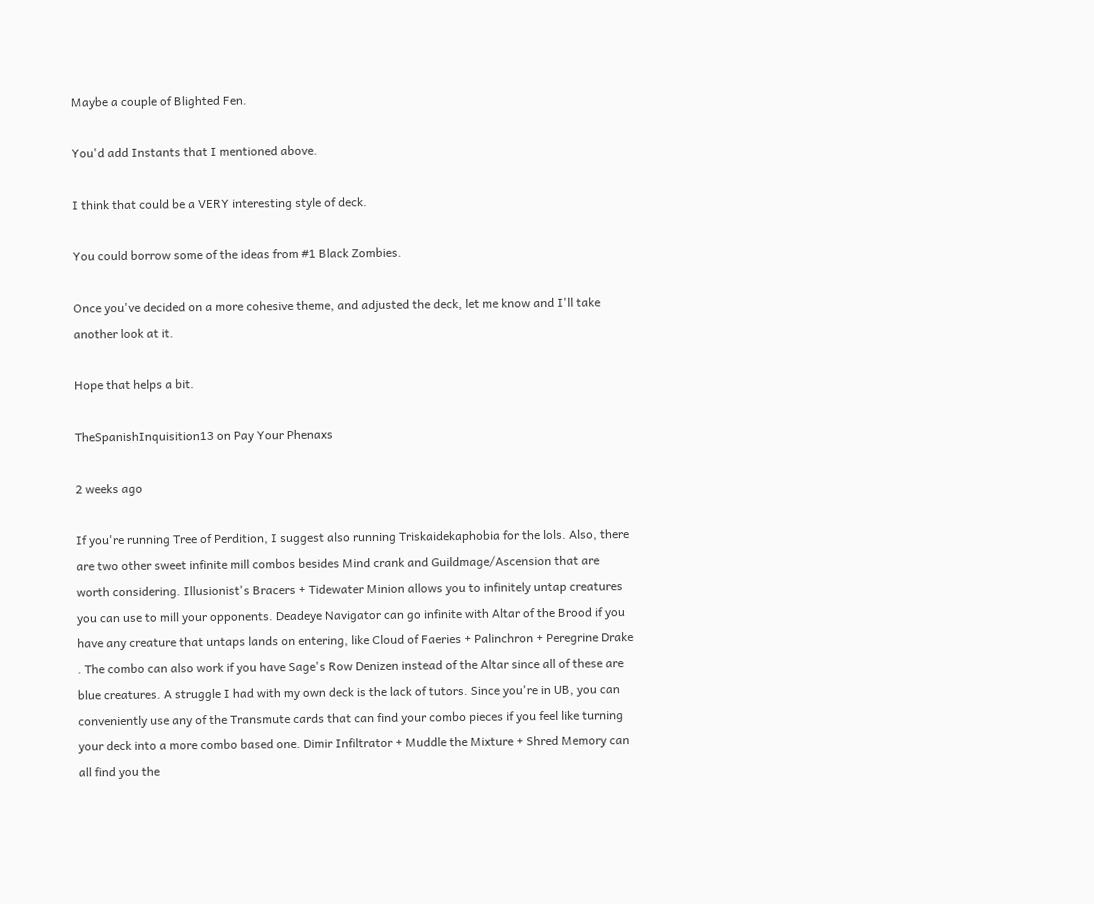Maybe a couple of Blighted Fen.

You'd add Instants that I mentioned above.

I think that could be a VERY interesting style of deck.

You could borrow some of the ideas from #1 Black Zombies.

Once you've decided on a more cohesive theme, and adjusted the deck, let me know and I'll take another look at it.

Hope that helps a bit.

TheSpanishInquisition13 on Pay Your Phenaxs

2 weeks ago

If you're running Tree of Perdition, I suggest also running Triskaidekaphobia for the lols. Also, there are two other sweet infinite mill combos besides Mind crank and Guildmage/Ascension that are worth considering. Illusionist's Bracers + Tidewater Minion allows you to infinitely untap creatures you can use to mill your opponents. Deadeye Navigator can go infinite with Altar of the Brood if you have any creature that untaps lands on entering, like Cloud of Faeries + Palinchron + Peregrine Drake . The combo can also work if you have Sage's Row Denizen instead of the Altar since all of these are blue creatures. A struggle I had with my own deck is the lack of tutors. Since you're in UB, you can conveniently use any of the Transmute cards that can find your combo pieces if you feel like turning your deck into a more combo based one. Dimir Infiltrator + Muddle the Mixture + Shred Memory can all find you the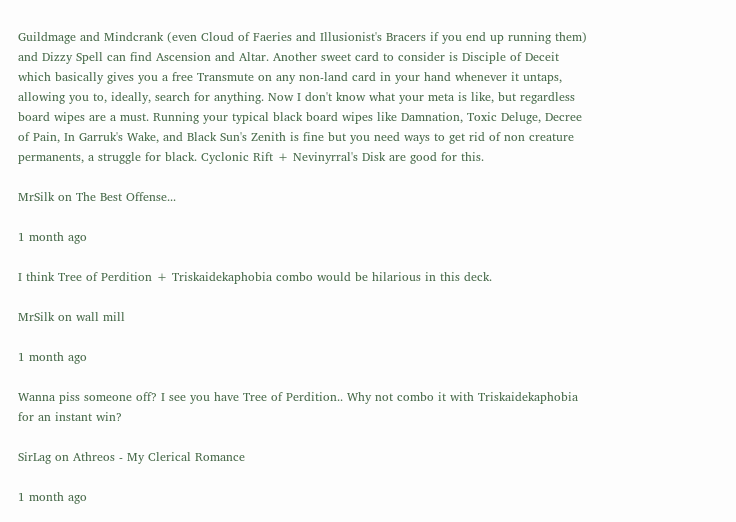Guildmage and Mindcrank (even Cloud of Faeries and Illusionist's Bracers if you end up running them) and Dizzy Spell can find Ascension and Altar. Another sweet card to consider is Disciple of Deceit which basically gives you a free Transmute on any non-land card in your hand whenever it untaps, allowing you to, ideally, search for anything. Now I don't know what your meta is like, but regardless board wipes are a must. Running your typical black board wipes like Damnation, Toxic Deluge, Decree of Pain, In Garruk's Wake, and Black Sun's Zenith is fine but you need ways to get rid of non creature permanents, a struggle for black. Cyclonic Rift + Nevinyrral's Disk are good for this.

MrSilk on The Best Offense...

1 month ago

I think Tree of Perdition + Triskaidekaphobia combo would be hilarious in this deck.

MrSilk on wall mill

1 month ago

Wanna piss someone off? I see you have Tree of Perdition.. Why not combo it with Triskaidekaphobia for an instant win?

SirLag on Athreos - My Clerical Romance

1 month ago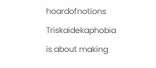hoardofnotions Triskaidekaphobia is about making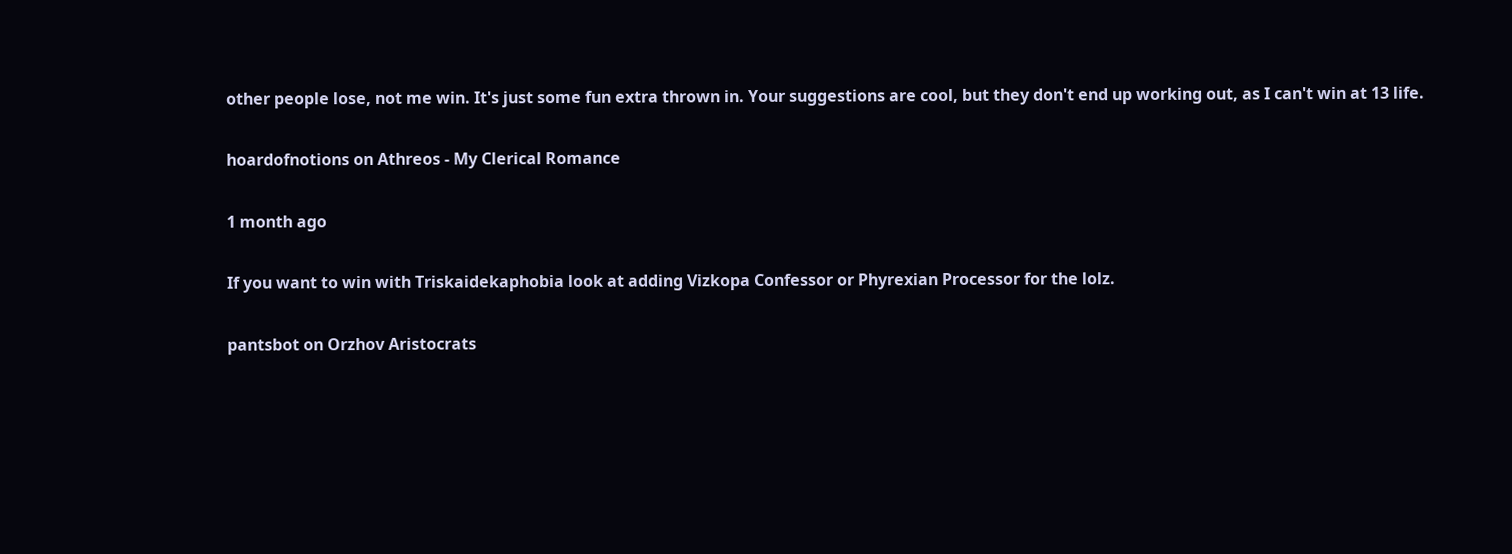other people lose, not me win. It's just some fun extra thrown in. Your suggestions are cool, but they don't end up working out, as I can't win at 13 life.

hoardofnotions on Athreos - My Clerical Romance

1 month ago

If you want to win with Triskaidekaphobia look at adding Vizkopa Confessor or Phyrexian Processor for the lolz.

pantsbot on Orzhov Aristocrats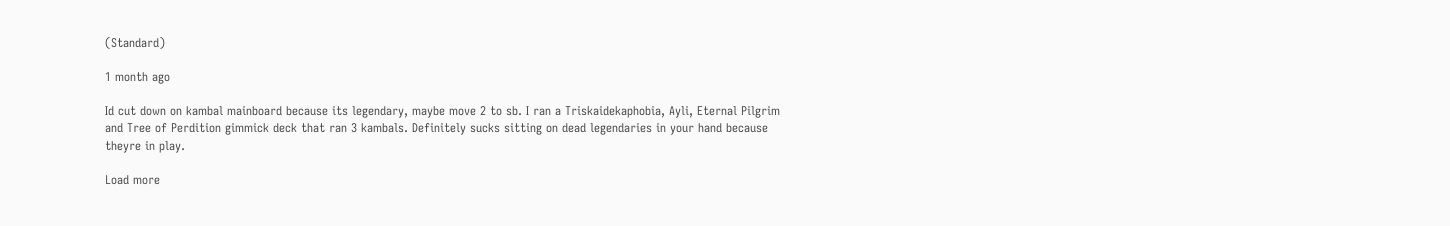(Standard)

1 month ago

Id cut down on kambal mainboard because its legendary, maybe move 2 to sb. I ran a Triskaidekaphobia, Ayli, Eternal Pilgrim and Tree of Perdition gimmick deck that ran 3 kambals. Definitely sucks sitting on dead legendaries in your hand because theyre in play.

Load more